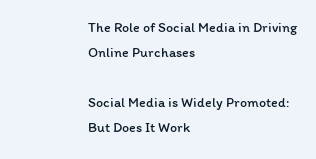The Role of Social Media in Driving Online Purchases

Social Media is Widely Promoted: But Does It Work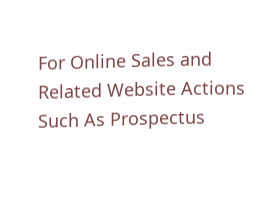For Online Sales and Related Website Actions Such As Prospectus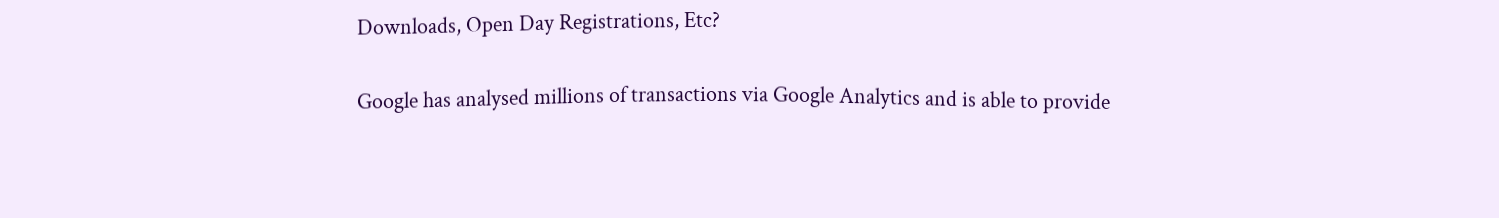Downloads, Open Day Registrations, Etc?

Google has analysed millions of transactions via Google Analytics and is able to provide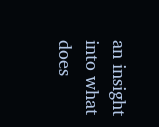an insight into what does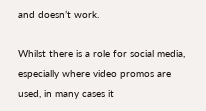and doesn’t work.

Whilst there is a role for social media, especially where video promos are used, in many cases it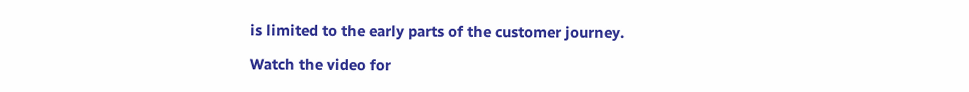is limited to the early parts of the customer journey.

Watch the video for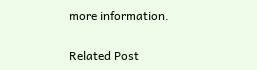more information.

Related Post